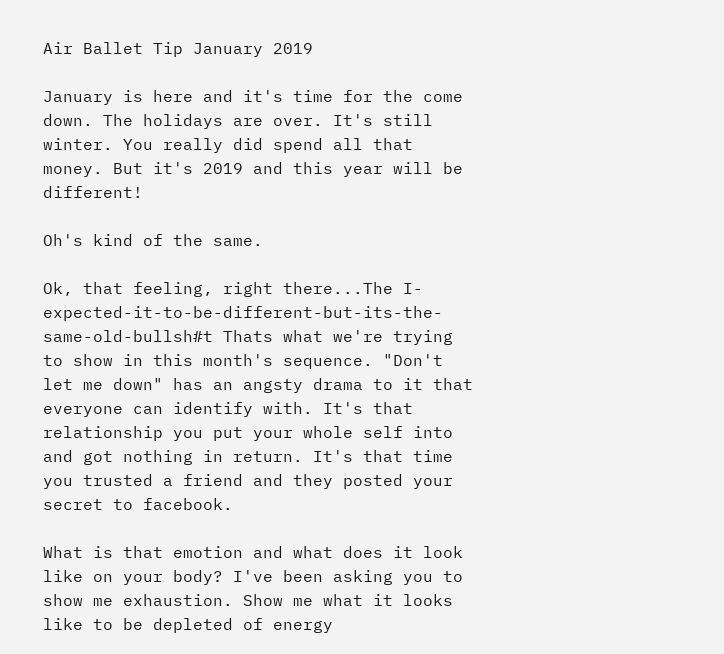Air Ballet Tip January 2019

January is here and it's time for the come down. The holidays are over. It's still winter. You really did spend all that money. But it's 2019 and this year will be different!

Oh's kind of the same.

Ok, that feeling, right there...The I-expected-it-to-be-different-but-its-the-same-old-bullsh#t Thats what we're trying to show in this month's sequence. "Don't let me down" has an angsty drama to it that everyone can identify with. It's that relationship you put your whole self into and got nothing in return. It's that time you trusted a friend and they posted your secret to facebook.

What is that emotion and what does it look like on your body? I've been asking you to show me exhaustion. Show me what it looks like to be depleted of energy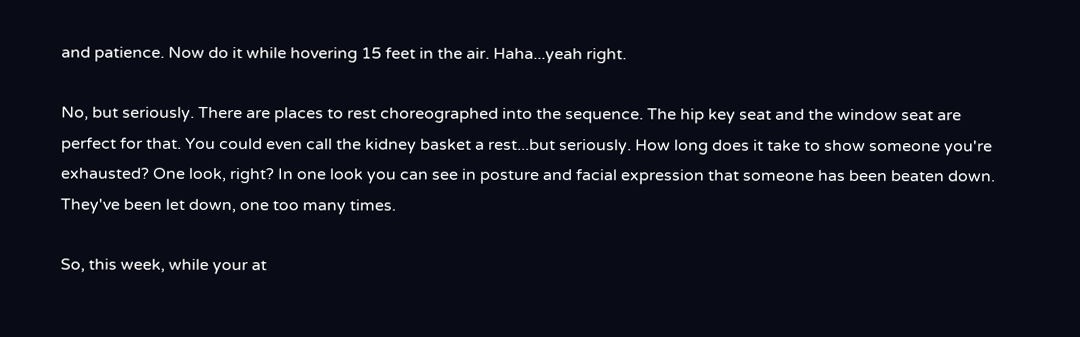and patience. Now do it while hovering 15 feet in the air. Haha...yeah right.

No, but seriously. There are places to rest choreographed into the sequence. The hip key seat and the window seat are perfect for that. You could even call the kidney basket a rest...but seriously. How long does it take to show someone you're exhausted? One look, right? In one look you can see in posture and facial expression that someone has been beaten down. They've been let down, one too many times.

So, this week, while your at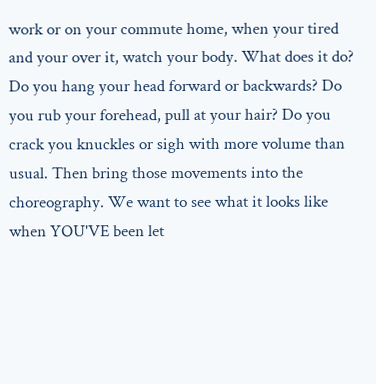work or on your commute home, when your tired and your over it, watch your body. What does it do? Do you hang your head forward or backwards? Do you rub your forehead, pull at your hair? Do you crack you knuckles or sigh with more volume than usual. Then bring those movements into the choreography. We want to see what it looks like when YOU'VE been let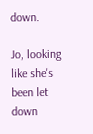down.

Jo, looking like she's been let down